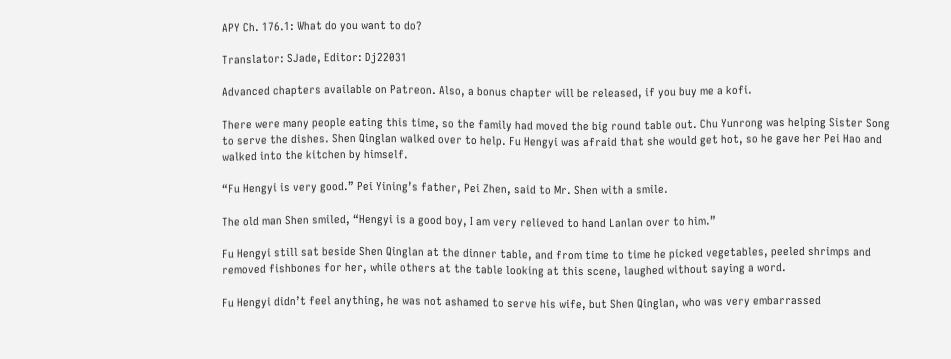APY Ch. 176.1: What do you want to do?

Translator: SJade, Editor: Dj22031

Advanced chapters available on Patreon. Also, a bonus chapter will be released, if you buy me a kofi.

There were many people eating this time, so the family had moved the big round table out. Chu Yunrong was helping Sister Song to serve the dishes. Shen Qinglan walked over to help. Fu Hengyi was afraid that she would get hot, so he gave her Pei Hao and walked into the kitchen by himself.

“Fu Hengyi is very good.” Pei Yining’s father, Pei Zhen, said to Mr. Shen with a smile.

The old man Shen smiled, “Hengyi is a good boy, I am very relieved to hand Lanlan over to him.”

Fu Hengyi still sat beside Shen Qinglan at the dinner table, and from time to time he picked vegetables, peeled shrimps and removed fishbones for her, while others at the table looking at this scene, laughed without saying a word.

Fu Hengyi didn’t feel anything, he was not ashamed to serve his wife, but Shen Qinglan, who was very embarrassed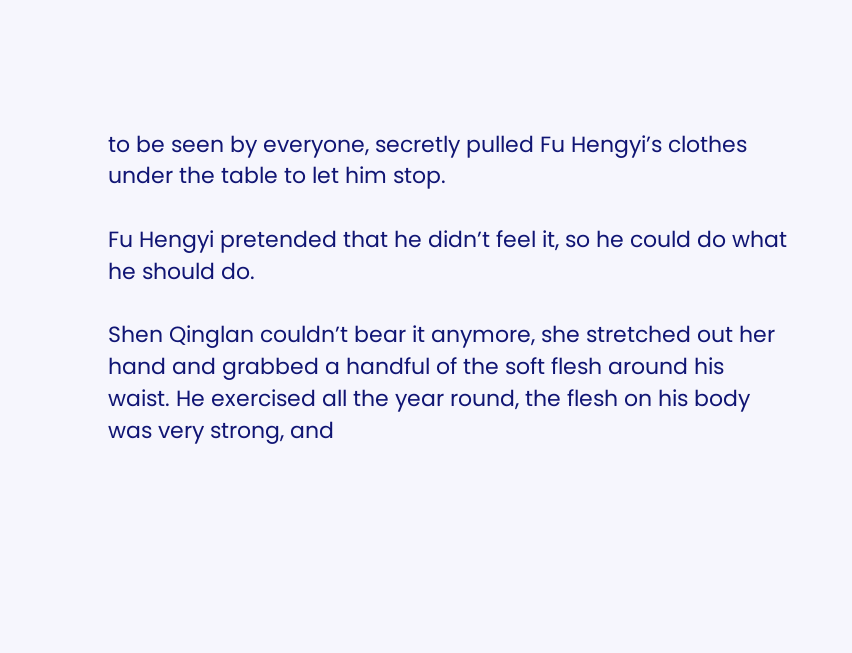to be seen by everyone, secretly pulled Fu Hengyi’s clothes under the table to let him stop.

Fu Hengyi pretended that he didn’t feel it, so he could do what he should do.

Shen Qinglan couldn’t bear it anymore, she stretched out her hand and grabbed a handful of the soft flesh around his waist. He exercised all the year round, the flesh on his body was very strong, and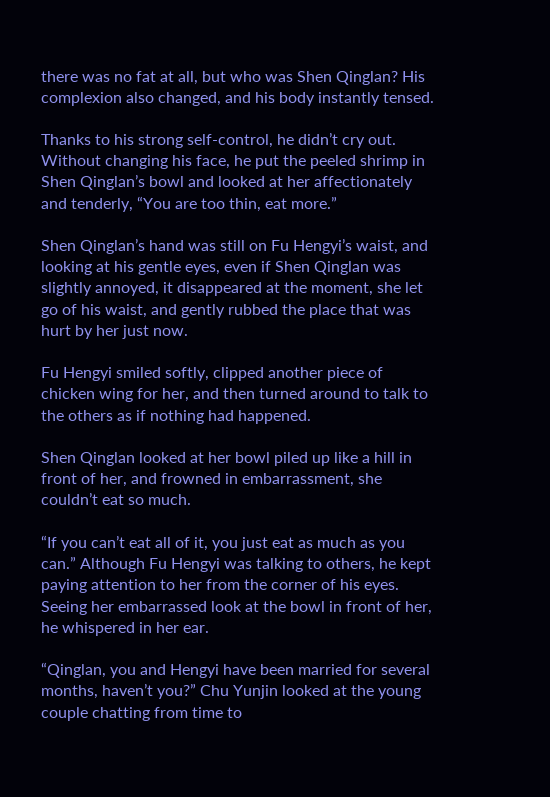there was no fat at all, but who was Shen Qinglan? His complexion also changed, and his body instantly tensed.

Thanks to his strong self-control, he didn’t cry out. Without changing his face, he put the peeled shrimp in Shen Qinglan’s bowl and looked at her affectionately and tenderly, “You are too thin, eat more.”

Shen Qinglan’s hand was still on Fu Hengyi’s waist, and looking at his gentle eyes, even if Shen Qinglan was slightly annoyed, it disappeared at the moment, she let go of his waist, and gently rubbed the place that was hurt by her just now.

Fu Hengyi smiled softly, clipped another piece of chicken wing for her, and then turned around to talk to the others as if nothing had happened.

Shen Qinglan looked at her bowl piled up like a hill in front of her, and frowned in embarrassment, she couldn’t eat so much.

“If you can’t eat all of it, you just eat as much as you can.” Although Fu Hengyi was talking to others, he kept paying attention to her from the corner of his eyes. Seeing her embarrassed look at the bowl in front of her, he whispered in her ear.

“Qinglan, you and Hengyi have been married for several months, haven’t you?” Chu Yunjin looked at the young couple chatting from time to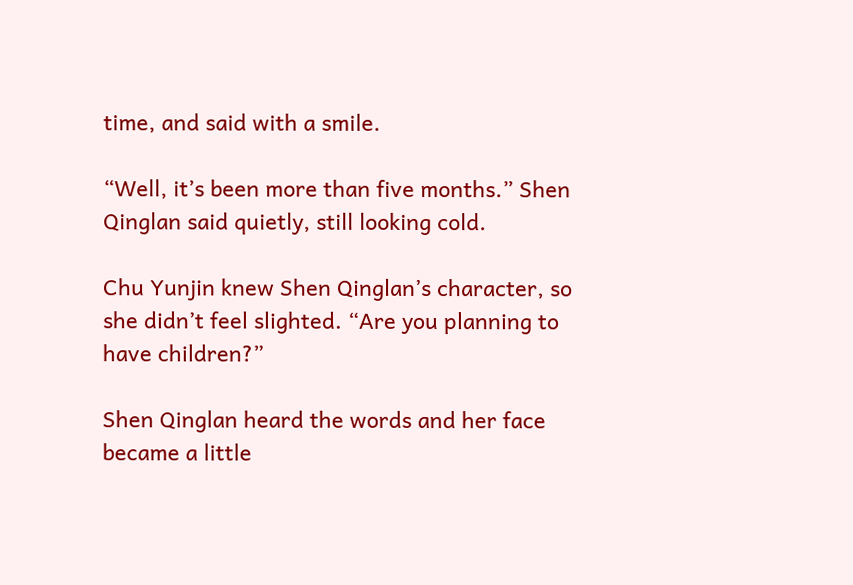time, and said with a smile.

“Well, it’s been more than five months.” Shen Qinglan said quietly, still looking cold.

Chu Yunjin knew Shen Qinglan’s character, so she didn’t feel slighted. “Are you planning to have children?”

Shen Qinglan heard the words and her face became a little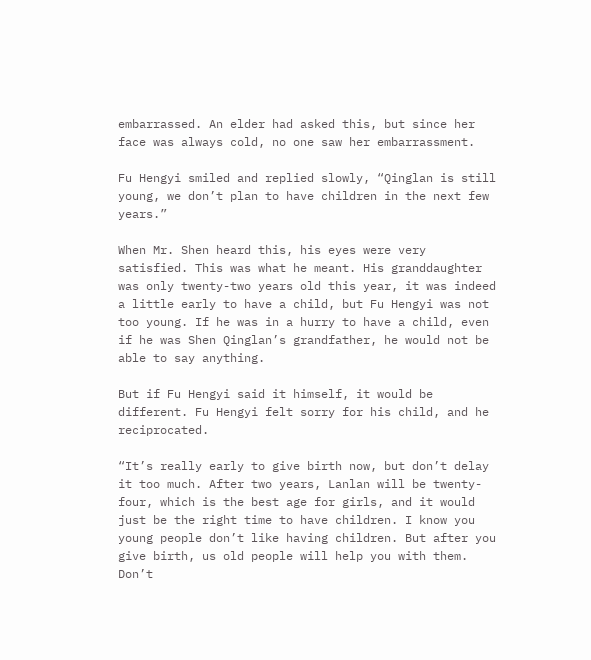embarrassed. An elder had asked this, but since her face was always cold, no one saw her embarrassment.

Fu Hengyi smiled and replied slowly, “Qinglan is still young, we don’t plan to have children in the next few years.”

When Mr. Shen heard this, his eyes were very satisfied. This was what he meant. His granddaughter was only twenty-two years old this year, it was indeed a little early to have a child, but Fu Hengyi was not too young. If he was in a hurry to have a child, even if he was Shen Qinglan’s grandfather, he would not be able to say anything.

But if Fu Hengyi said it himself, it would be different. Fu Hengyi felt sorry for his child, and he reciprocated.

“It’s really early to give birth now, but don’t delay it too much. After two years, Lanlan will be twenty-four, which is the best age for girls, and it would just be the right time to have children. I know you young people don’t like having children. But after you give birth, us old people will help you with them. Don’t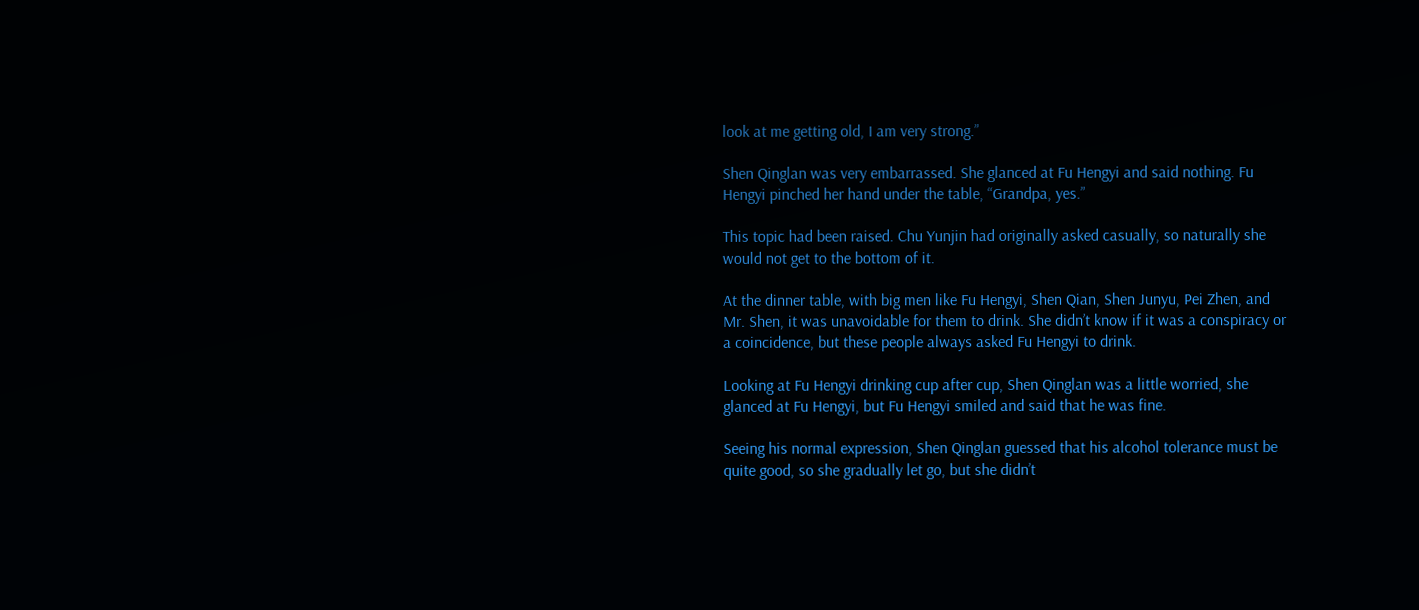look at me getting old, I am very strong.”

Shen Qinglan was very embarrassed. She glanced at Fu Hengyi and said nothing. Fu Hengyi pinched her hand under the table, “Grandpa, yes.”

This topic had been raised. Chu Yunjin had originally asked casually, so naturally she would not get to the bottom of it.

At the dinner table, with big men like Fu Hengyi, Shen Qian, Shen Junyu, Pei Zhen, and Mr. Shen, it was unavoidable for them to drink. She didn’t know if it was a conspiracy or a coincidence, but these people always asked Fu Hengyi to drink.

Looking at Fu Hengyi drinking cup after cup, Shen Qinglan was a little worried, she glanced at Fu Hengyi, but Fu Hengyi smiled and said that he was fine.

Seeing his normal expression, Shen Qinglan guessed that his alcohol tolerance must be quite good, so she gradually let go, but she didn’t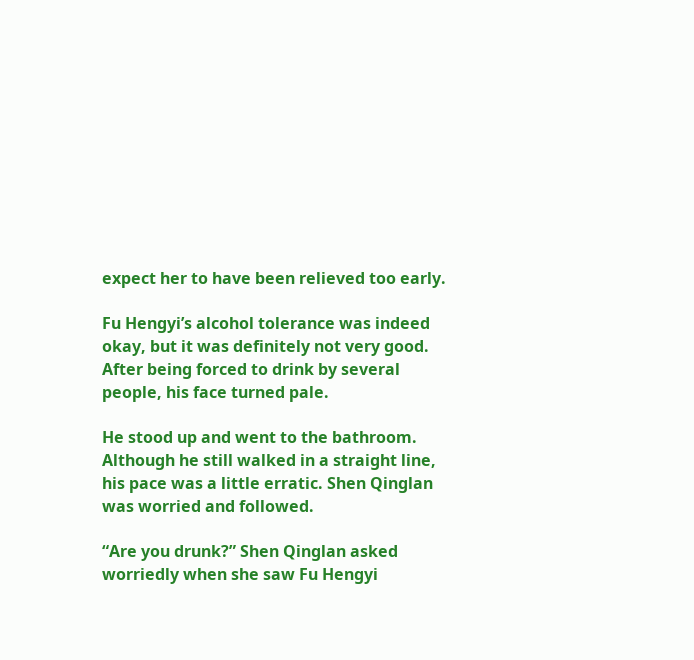expect her to have been relieved too early.

Fu Hengyi’s alcohol tolerance was indeed okay, but it was definitely not very good. After being forced to drink by several people, his face turned pale.

He stood up and went to the bathroom. Although he still walked in a straight line, his pace was a little erratic. Shen Qinglan was worried and followed.

“Are you drunk?” Shen Qinglan asked worriedly when she saw Fu Hengyi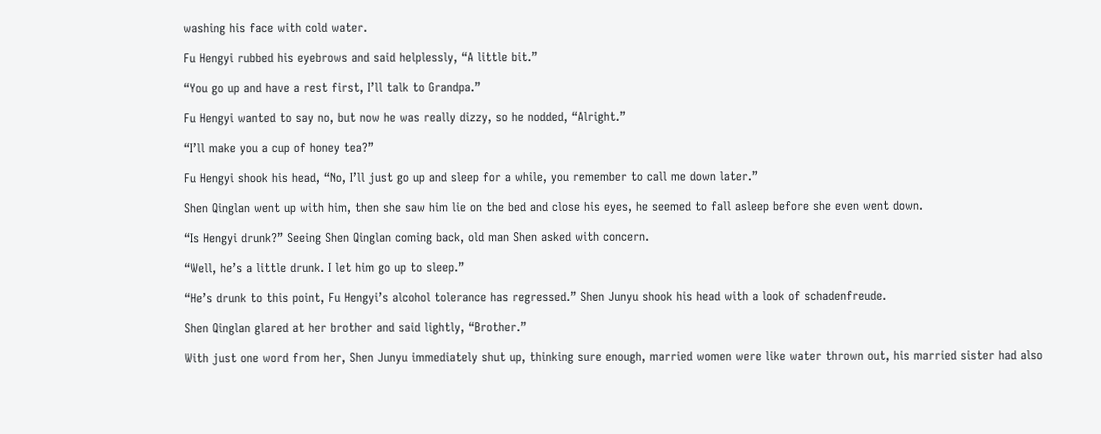washing his face with cold water.

Fu Hengyi rubbed his eyebrows and said helplessly, “A little bit.”

“You go up and have a rest first, I’ll talk to Grandpa.”

Fu Hengyi wanted to say no, but now he was really dizzy, so he nodded, “Alright.”

“I’ll make you a cup of honey tea?”

Fu Hengyi shook his head, “No, I’ll just go up and sleep for a while, you remember to call me down later.”

Shen Qinglan went up with him, then she saw him lie on the bed and close his eyes, he seemed to fall asleep before she even went down.

“Is Hengyi drunk?” Seeing Shen Qinglan coming back, old man Shen asked with concern.

“Well, he’s a little drunk. I let him go up to sleep.”

“He’s drunk to this point, Fu Hengyi’s alcohol tolerance has regressed.” Shen Junyu shook his head with a look of schadenfreude.

Shen Qinglan glared at her brother and said lightly, “Brother.”

With just one word from her, Shen Junyu immediately shut up, thinking sure enough, married women were like water thrown out, his married sister had also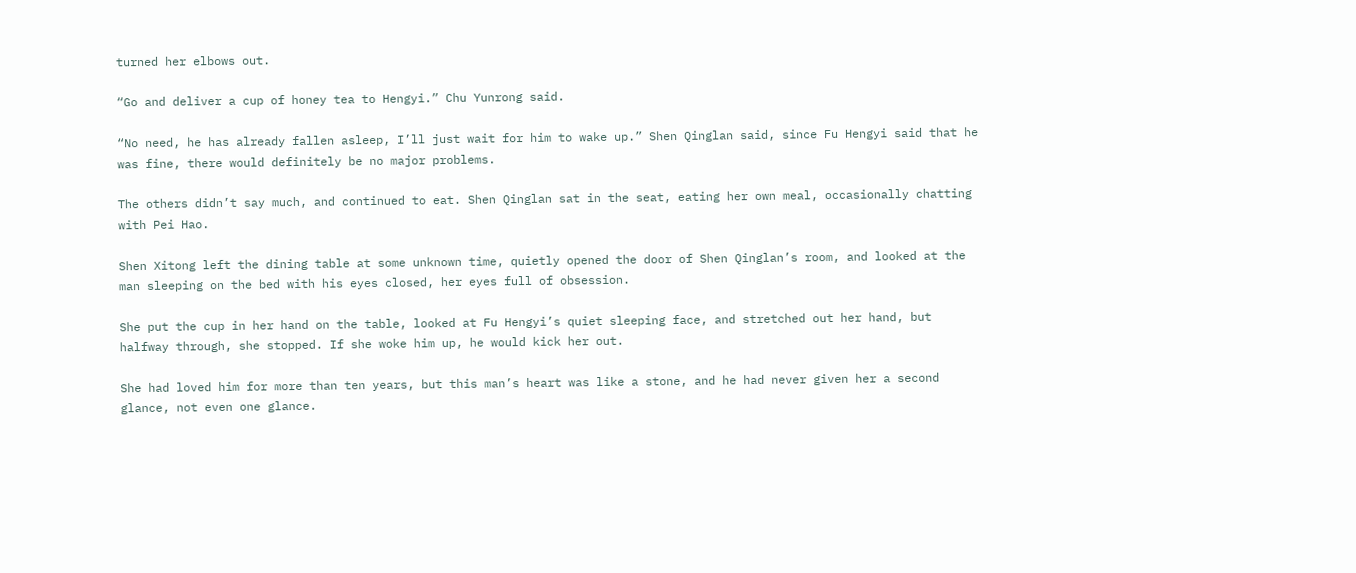turned her elbows out.

“Go and deliver a cup of honey tea to Hengyi.” Chu Yunrong said.

“No need, he has already fallen asleep, I’ll just wait for him to wake up.” Shen Qinglan said, since Fu Hengyi said that he was fine, there would definitely be no major problems.

The others didn’t say much, and continued to eat. Shen Qinglan sat in the seat, eating her own meal, occasionally chatting with Pei Hao.

Shen Xitong left the dining table at some unknown time, quietly opened the door of Shen Qinglan’s room, and looked at the man sleeping on the bed with his eyes closed, her eyes full of obsession.

She put the cup in her hand on the table, looked at Fu Hengyi’s quiet sleeping face, and stretched out her hand, but halfway through, she stopped. If she woke him up, he would kick her out.

She had loved him for more than ten years, but this man’s heart was like a stone, and he had never given her a second glance, not even one glance.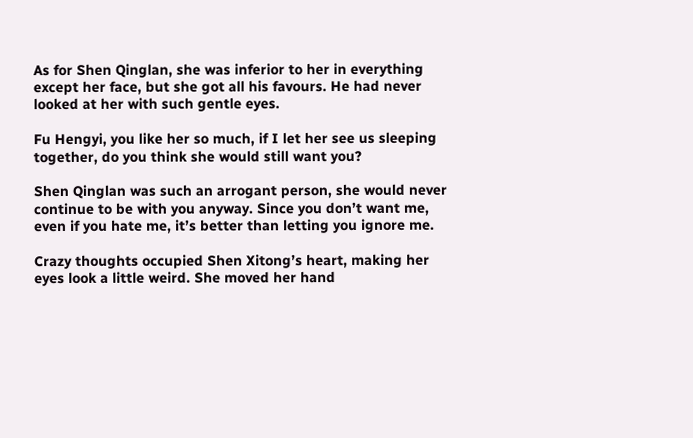As for Shen Qinglan, she was inferior to her in everything except her face, but she got all his favours. He had never looked at her with such gentle eyes.

Fu Hengyi, you like her so much, if I let her see us sleeping together, do you think she would still want you?

Shen Qinglan was such an arrogant person, she would never continue to be with you anyway. Since you don’t want me, even if you hate me, it’s better than letting you ignore me.

Crazy thoughts occupied Shen Xitong’s heart, making her eyes look a little weird. She moved her hand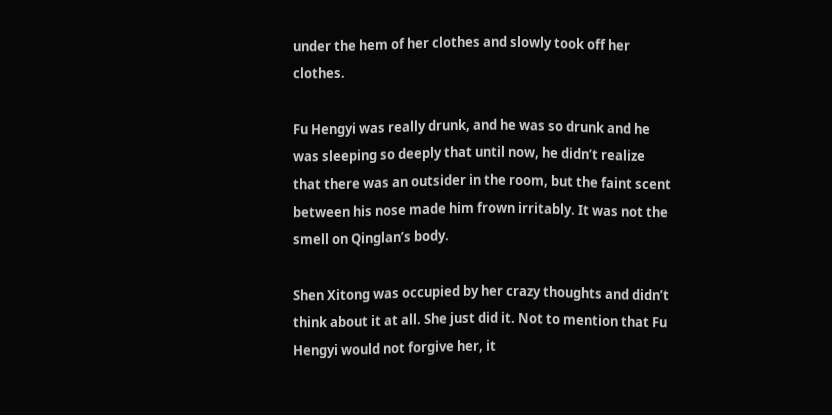under the hem of her clothes and slowly took off her clothes.

Fu Hengyi was really drunk, and he was so drunk and he was sleeping so deeply that until now, he didn’t realize that there was an outsider in the room, but the faint scent between his nose made him frown irritably. It was not the smell on Qinglan’s body.

Shen Xitong was occupied by her crazy thoughts and didn’t think about it at all. She just did it. Not to mention that Fu Hengyi would not forgive her, it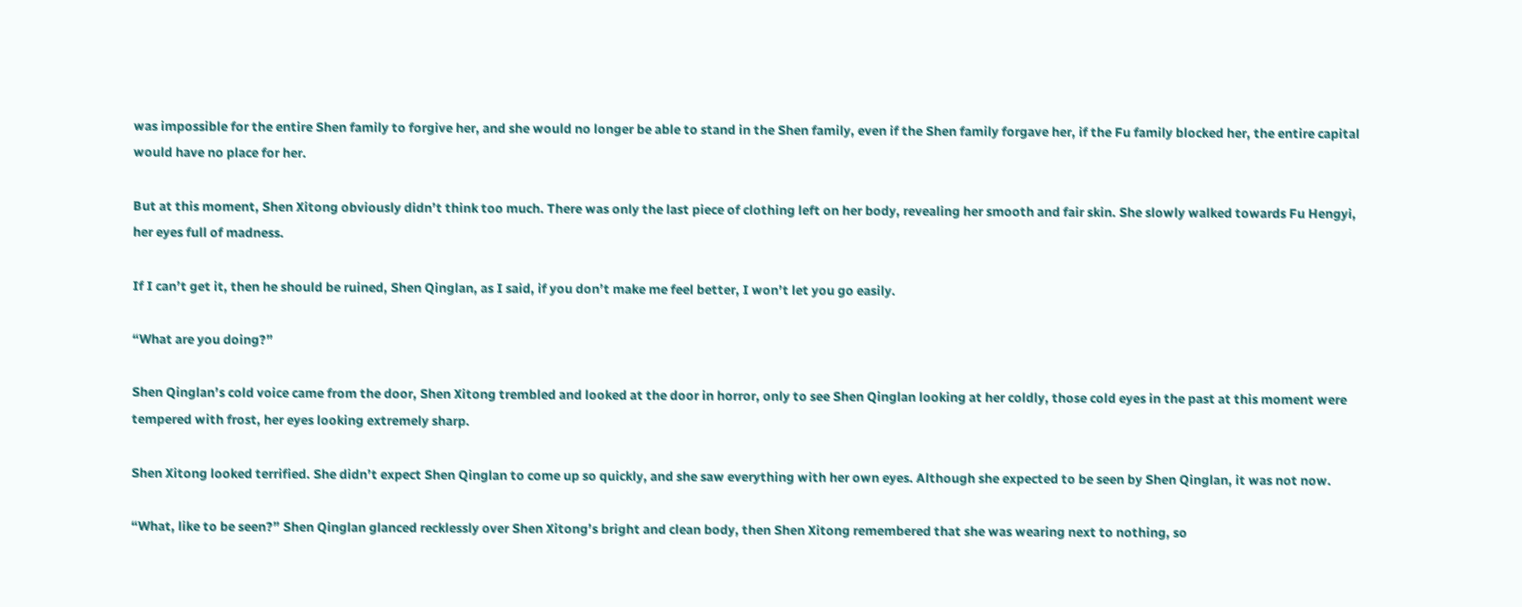was impossible for the entire Shen family to forgive her, and she would no longer be able to stand in the Shen family, even if the Shen family forgave her, if the Fu family blocked her, the entire capital would have no place for her.

But at this moment, Shen Xitong obviously didn’t think too much. There was only the last piece of clothing left on her body, revealing her smooth and fair skin. She slowly walked towards Fu Hengyi, her eyes full of madness.

If I can’t get it, then he should be ruined, Shen Qinglan, as I said, if you don’t make me feel better, I won’t let you go easily.

“What are you doing?”

Shen Qinglan’s cold voice came from the door, Shen Xitong trembled and looked at the door in horror, only to see Shen Qinglan looking at her coldly, those cold eyes in the past at this moment were tempered with frost, her eyes looking extremely sharp.

Shen Xitong looked terrified. She didn’t expect Shen Qinglan to come up so quickly, and she saw everything with her own eyes. Although she expected to be seen by Shen Qinglan, it was not now.

“What, like to be seen?” Shen Qinglan glanced recklessly over Shen Xitong’s bright and clean body, then Shen Xitong remembered that she was wearing next to nothing, so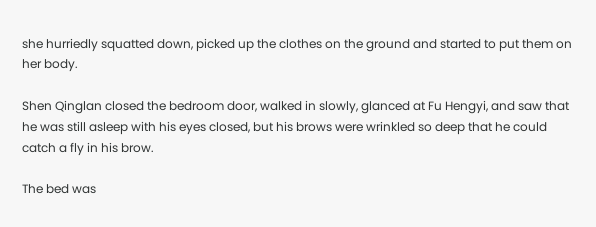she hurriedly squatted down, picked up the clothes on the ground and started to put them on her body.

Shen Qinglan closed the bedroom door, walked in slowly, glanced at Fu Hengyi, and saw that he was still asleep with his eyes closed, but his brows were wrinkled so deep that he could catch a fly in his brow.

The bed was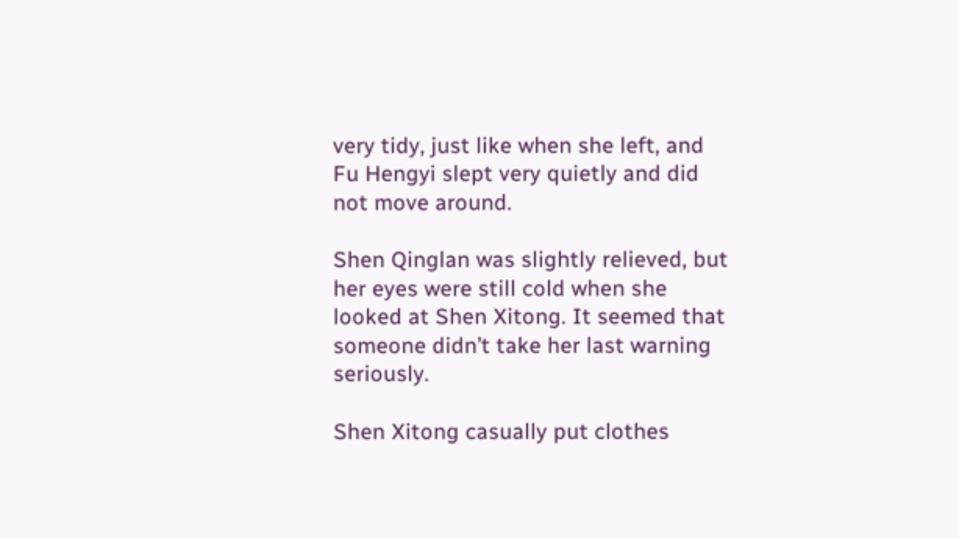very tidy, just like when she left, and Fu Hengyi slept very quietly and did not move around.

Shen Qinglan was slightly relieved, but her eyes were still cold when she looked at Shen Xitong. It seemed that someone didn’t take her last warning seriously.

Shen Xitong casually put clothes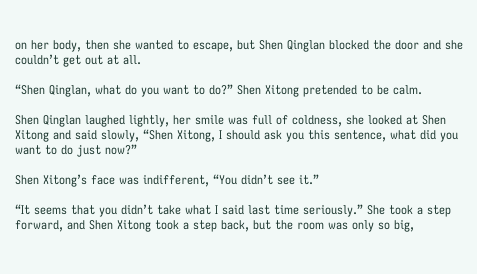on her body, then she wanted to escape, but Shen Qinglan blocked the door and she couldn’t get out at all.

“Shen Qinglan, what do you want to do?” Shen Xitong pretended to be calm.

Shen Qinglan laughed lightly, her smile was full of coldness, she looked at Shen Xitong and said slowly, “Shen Xitong, I should ask you this sentence, what did you want to do just now?”

Shen Xitong’s face was indifferent, “You didn’t see it.”

“It seems that you didn’t take what I said last time seriously.” She took a step forward, and Shen Xitong took a step back, but the room was only so big,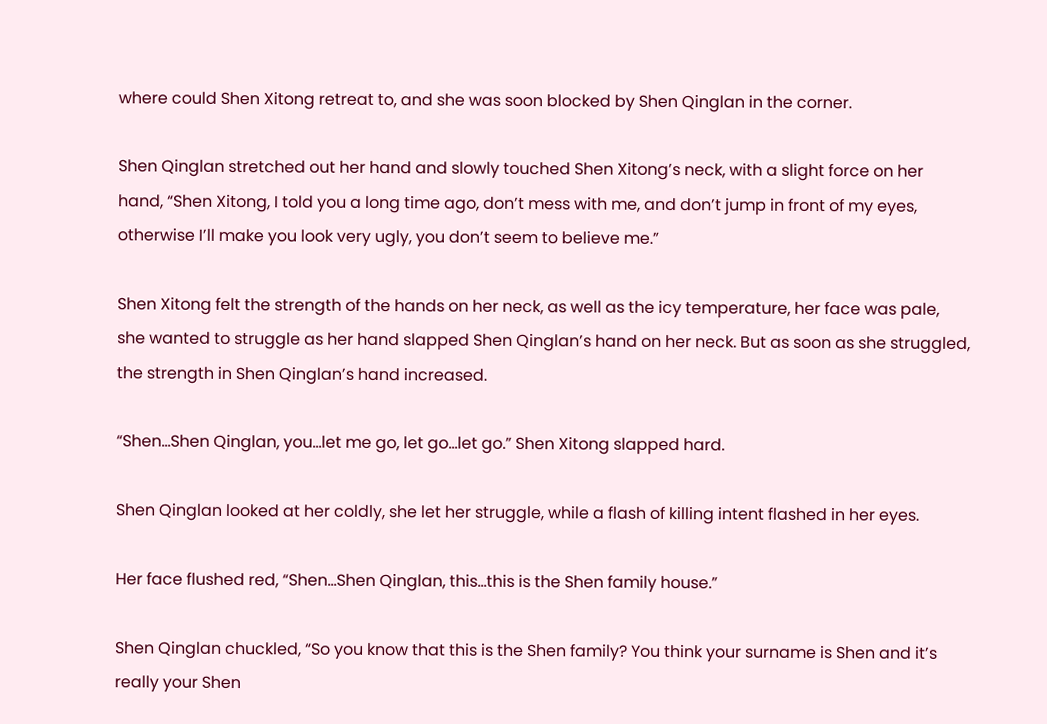where could Shen Xitong retreat to, and she was soon blocked by Shen Qinglan in the corner.

Shen Qinglan stretched out her hand and slowly touched Shen Xitong’s neck, with a slight force on her hand, “Shen Xitong, I told you a long time ago, don’t mess with me, and don’t jump in front of my eyes, otherwise I’ll make you look very ugly, you don’t seem to believe me.”

Shen Xitong felt the strength of the hands on her neck, as well as the icy temperature, her face was pale, she wanted to struggle as her hand slapped Shen Qinglan’s hand on her neck. But as soon as she struggled, the strength in Shen Qinglan’s hand increased.

“Shen…Shen Qinglan, you…let me go, let go…let go.” Shen Xitong slapped hard.

Shen Qinglan looked at her coldly, she let her struggle, while a flash of killing intent flashed in her eyes.

Her face flushed red, “Shen…Shen Qinglan, this…this is the Shen family house.”

Shen Qinglan chuckled, “So you know that this is the Shen family? You think your surname is Shen and it’s really your Shen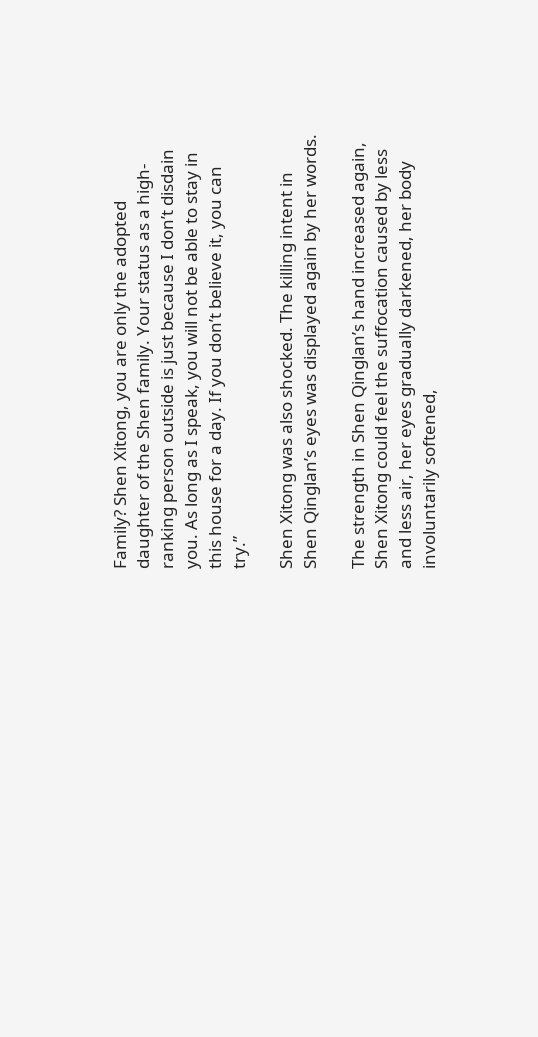Family? Shen Xitong, you are only the adopted daughter of the Shen family. Your status as a high-ranking person outside is just because I don’t disdain you. As long as I speak, you will not be able to stay in this house for a day. If you don’t believe it, you can try.”

Shen Xitong was also shocked. The killing intent in Shen Qinglan’s eyes was displayed again by her words.

The strength in Shen Qinglan’s hand increased again, Shen Xitong could feel the suffocation caused by less and less air, her eyes gradually darkened, her body involuntarily softened,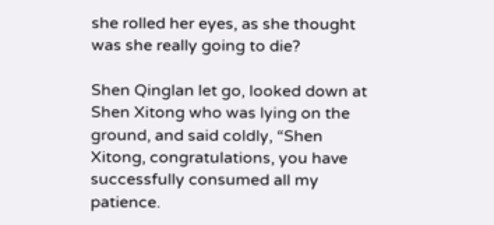she rolled her eyes, as she thought was she really going to die?

Shen Qinglan let go, looked down at Shen Xitong who was lying on the ground, and said coldly, “Shen Xitong, congratulations, you have successfully consumed all my patience.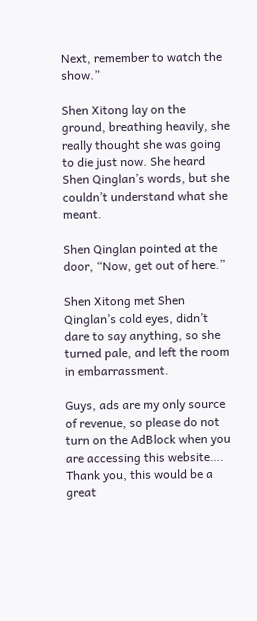Next, remember to watch the show.”

Shen Xitong lay on the ground, breathing heavily, she really thought she was going to die just now. She heard Shen Qinglan’s words, but she couldn’t understand what she meant.

Shen Qinglan pointed at the door, “Now, get out of here.”

Shen Xitong met Shen Qinglan’s cold eyes, didn’t dare to say anything, so she turned pale, and left the room in embarrassment.

Guys, ads are my only source of revenue, so please do not turn on the AdBlock when you are accessing this website…. Thank you, this would be a great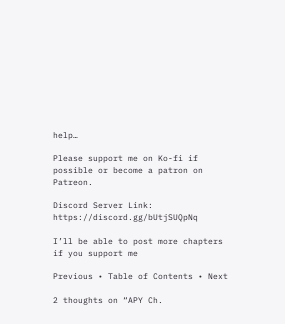help…

Please support me on Ko-fi if possible or become a patron on Patreon.

Discord Server Link: https://discord.gg/bUtjSUQpNq

I’ll be able to post more chapters if you support me

Previous • Table of Contents • Next

2 thoughts on “APY Ch.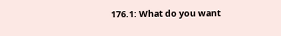176.1: What do you want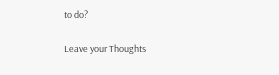to do?

Leave your Thoughts